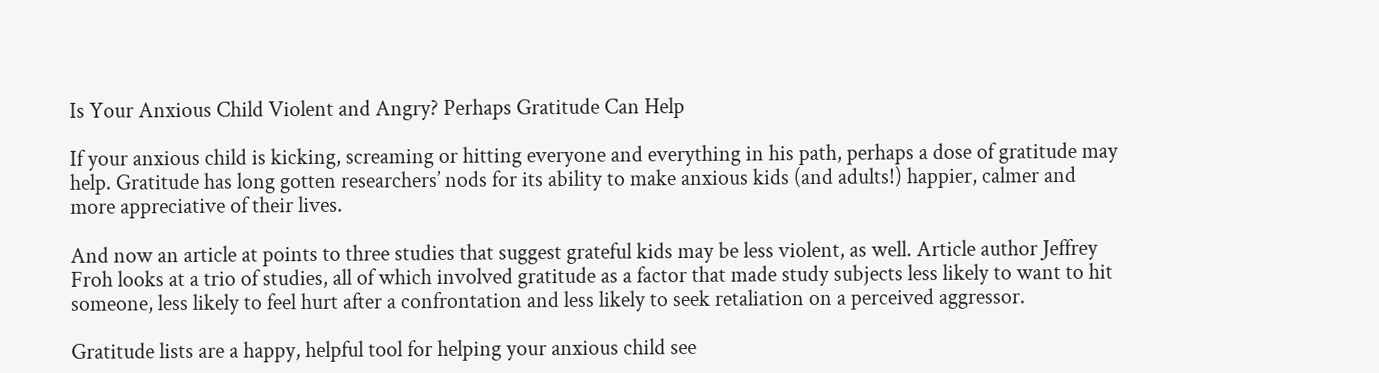Is Your Anxious Child Violent and Angry? Perhaps Gratitude Can Help

If your anxious child is kicking, screaming or hitting everyone and everything in his path, perhaps a dose of gratitude may help. Gratitude has long gotten researchers’ nods for its ability to make anxious kids (and adults!) happier, calmer and more appreciative of their lives.

And now an article at points to three studies that suggest grateful kids may be less violent, as well. Article author Jeffrey Froh looks at a trio of studies, all of which involved gratitude as a factor that made study subjects less likely to want to hit someone, less likely to feel hurt after a confrontation and less likely to seek retaliation on a perceived aggressor.

Gratitude lists are a happy, helpful tool for helping your anxious child see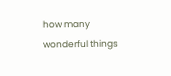how many wonderful things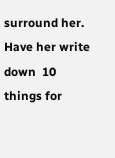surround her. Have her write down  10 things for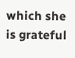which she is grateful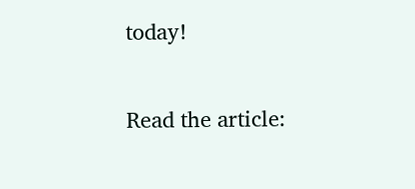today!

Read the article: